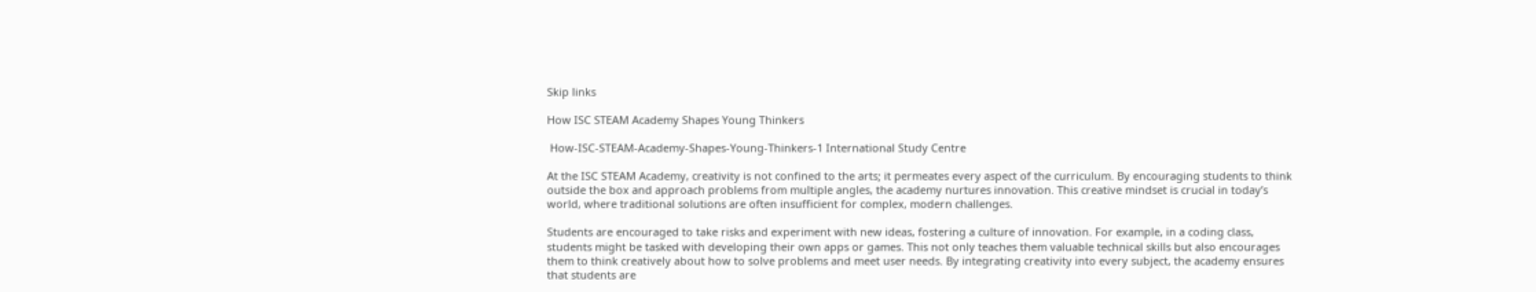Skip links

How ISC STEAM Academy Shapes Young Thinkers

 How-ISC-STEAM-Academy-Shapes-Young-Thinkers-1 International Study Centre

At the ISC STEAM Academy, creativity is not confined to the arts; it permeates every aspect of the curriculum. By encouraging students to think outside the box and approach problems from multiple angles, the academy nurtures innovation. This creative mindset is crucial in today’s world, where traditional solutions are often insufficient for complex, modern challenges.

Students are encouraged to take risks and experiment with new ideas, fostering a culture of innovation. For example, in a coding class, students might be tasked with developing their own apps or games. This not only teaches them valuable technical skills but also encourages them to think creatively about how to solve problems and meet user needs. By integrating creativity into every subject, the academy ensures that students are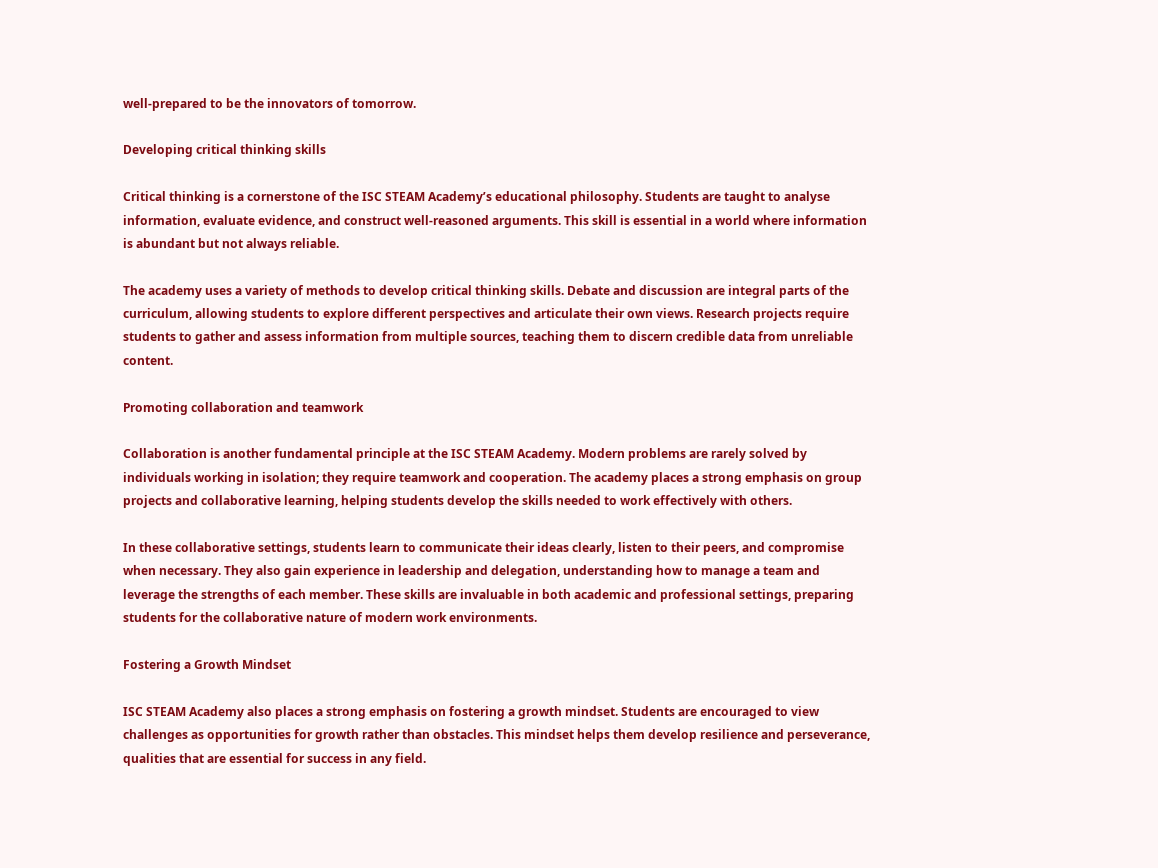well-prepared to be the innovators of tomorrow.

Developing critical thinking skills

Critical thinking is a cornerstone of the ISC STEAM Academy’s educational philosophy. Students are taught to analyse information, evaluate evidence, and construct well-reasoned arguments. This skill is essential in a world where information is abundant but not always reliable.

The academy uses a variety of methods to develop critical thinking skills. Debate and discussion are integral parts of the curriculum, allowing students to explore different perspectives and articulate their own views. Research projects require students to gather and assess information from multiple sources, teaching them to discern credible data from unreliable content.

Promoting collaboration and teamwork

Collaboration is another fundamental principle at the ISC STEAM Academy. Modern problems are rarely solved by individuals working in isolation; they require teamwork and cooperation. The academy places a strong emphasis on group projects and collaborative learning, helping students develop the skills needed to work effectively with others.

In these collaborative settings, students learn to communicate their ideas clearly, listen to their peers, and compromise when necessary. They also gain experience in leadership and delegation, understanding how to manage a team and leverage the strengths of each member. These skills are invaluable in both academic and professional settings, preparing students for the collaborative nature of modern work environments.

Fostering a Growth Mindset

ISC STEAM Academy also places a strong emphasis on fostering a growth mindset. Students are encouraged to view challenges as opportunities for growth rather than obstacles. This mindset helps them develop resilience and perseverance, qualities that are essential for success in any field.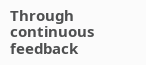Through continuous feedback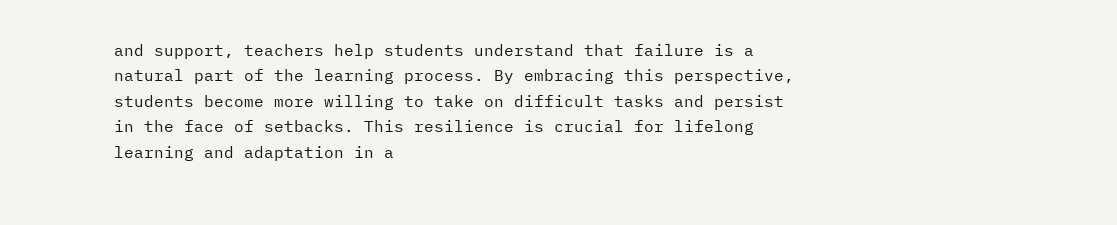and support, teachers help students understand that failure is a natural part of the learning process. By embracing this perspective, students become more willing to take on difficult tasks and persist in the face of setbacks. This resilience is crucial for lifelong learning and adaptation in a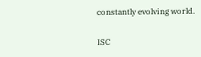constantly evolving world.

ISC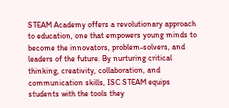STEAM Academy offers a revolutionary approach to education, one that empowers young minds to become the innovators, problem-solvers, and leaders of the future. By nurturing critical thinking, creativity, collaboration, and communication skills, ISC STEAM equips students with the tools they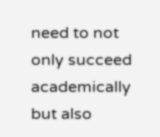need to not only succeed academically but also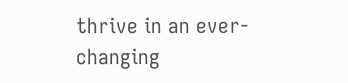thrive in an ever-changing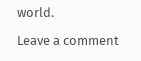world.

Leave a comment